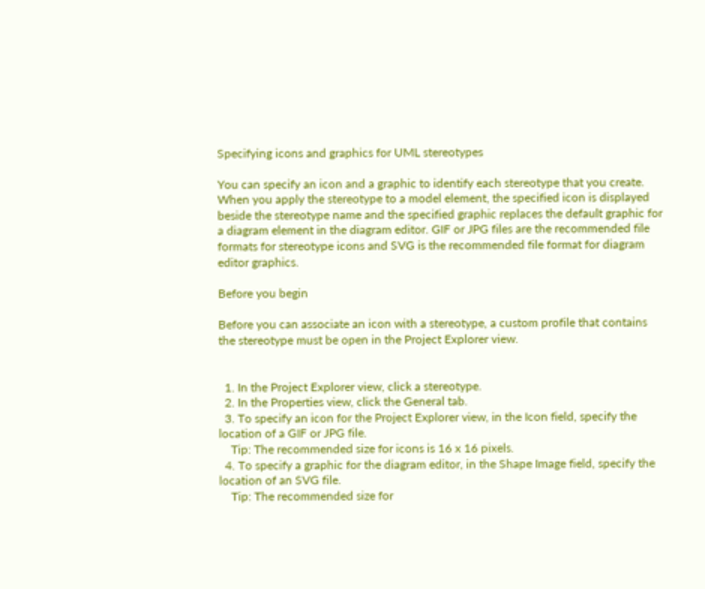Specifying icons and graphics for UML stereotypes

You can specify an icon and a graphic to identify each stereotype that you create. When you apply the stereotype to a model element, the specified icon is displayed beside the stereotype name and the specified graphic replaces the default graphic for a diagram element in the diagram editor. GIF or JPG files are the recommended file formats for stereotype icons and SVG is the recommended file format for diagram editor graphics.

Before you begin

Before you can associate an icon with a stereotype, a custom profile that contains the stereotype must be open in the Project Explorer view.


  1. In the Project Explorer view, click a stereotype.
  2. In the Properties view, click the General tab.
  3. To specify an icon for the Project Explorer view, in the Icon field, specify the location of a GIF or JPG file.
    Tip: The recommended size for icons is 16 x 16 pixels.
  4. To specify a graphic for the diagram editor, in the Shape Image field, specify the location of an SVG file.
    Tip: The recommended size for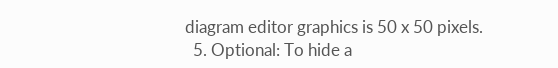diagram editor graphics is 50 x 50 pixels.
  5. Optional: To hide a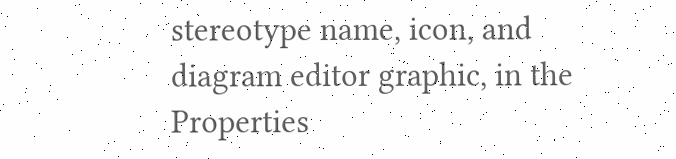stereotype name, icon, and diagram editor graphic, in the Properties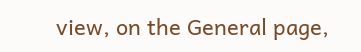view, on the General page,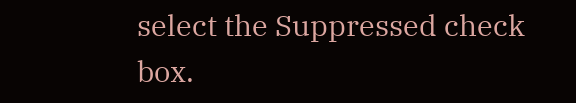select the Suppressed check box.